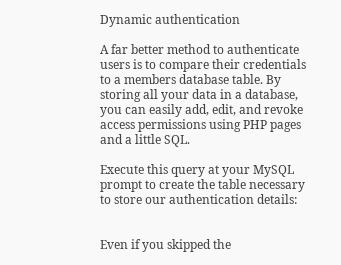Dynamic authentication

A far better method to authenticate users is to compare their credentials to a members database table. By storing all your data in a database, you can easily add, edit, and revoke access permissions using PHP pages and a little SQL.

Execute this query at your MySQL prompt to create the table necessary to store our authentication details:


Even if you skipped the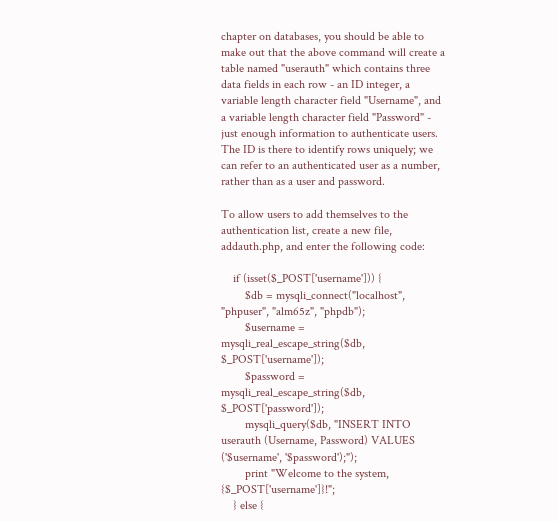chapter on databases, you should be able to make out that the above command will create a table named "userauth" which contains three data fields in each row - an ID integer, a variable length character field "Username", and a variable length character field "Password" - just enough information to authenticate users. The ID is there to identify rows uniquely; we can refer to an authenticated user as a number, rather than as a user and password.

To allow users to add themselves to the authentication list, create a new file, addauth.php, and enter the following code:

    if (isset($_POST['username'])) {
        $db = mysqli_connect("localhost", "phpuser", "alm65z", "phpdb");
        $username = mysqli_real_escape_string($db, $_POST['username']);
        $password = mysqli_real_escape_string($db, $_POST['password']);
        mysqli_query($db, "INSERT INTO userauth (Username, Password) VALUES ('$username', '$password');");
        print "Welcome to the system, {$_POST['username']}!";
    } else {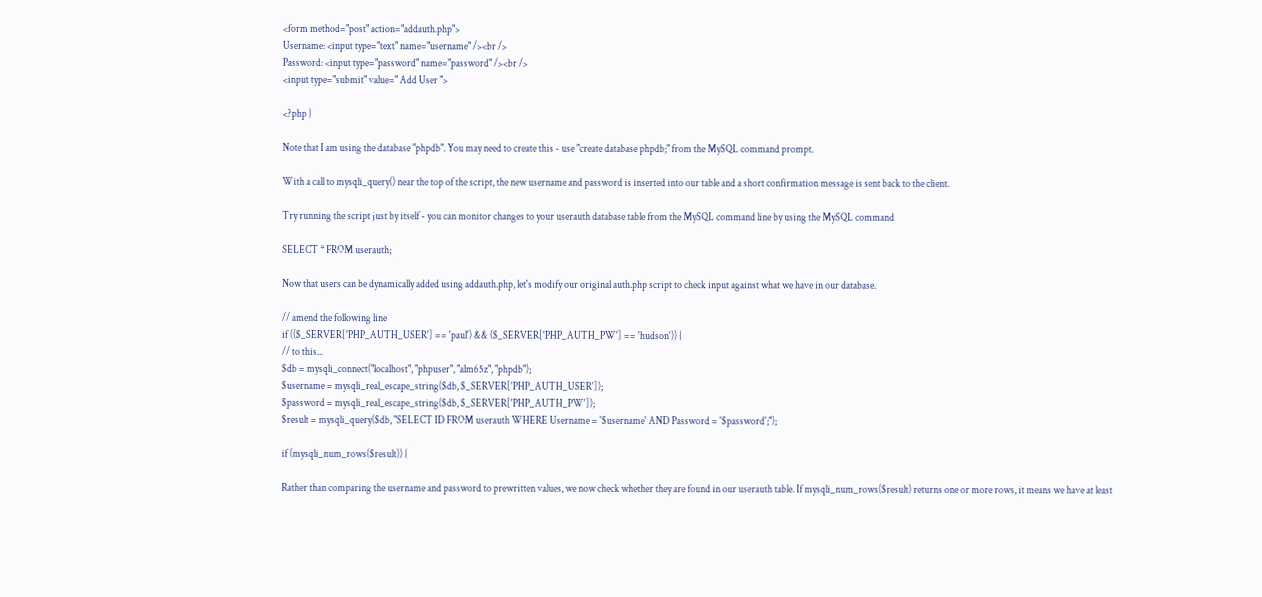<form method="post" action="addauth.php">
Username: <input type="text" name="username" /><br />
Password: <input type="password" name="password" /><br />
<input type="submit" value=" Add User ">

<?php }

Note that I am using the database "phpdb". You may need to create this - use "create database phpdb;" from the MySQL command prompt.

With a call to mysqli_query() near the top of the script, the new username and password is inserted into our table and a short confirmation message is sent back to the client.

Try running the script just by itself - you can monitor changes to your userauth database table from the MySQL command line by using the MySQL command

SELECT * FROM userauth;

Now that users can be dynamically added using addauth.php, let's modify our original auth.php script to check input against what we have in our database.

// amend the following line
if (($_SERVER['PHP_AUTH_USER'] == 'paul') && ($_SERVER['PHP_AUTH_PW'] == 'hudson')) {
// to this...
$db = mysqli_connect("localhost", "phpuser", "alm65z", "phpdb");
$username = mysqli_real_escape_string($db, $_SERVER['PHP_AUTH_USER']);
$password = mysqli_real_escape_string($db, $_SERVER['PHP_AUTH_PW']);
$result = mysqli_query($db, "SELECT ID FROM userauth WHERE Username = '$username' AND Password = '$password';");

if (mysqli_num_rows($result)) {

Rather than comparing the username and password to prewritten values, we now check whether they are found in our userauth table. If mysqli_num_rows($result) returns one or more rows, it means we have at least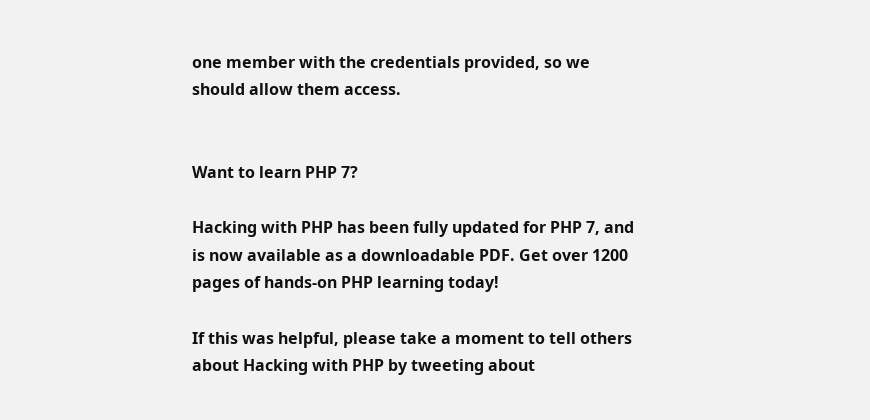one member with the credentials provided, so we should allow them access.


Want to learn PHP 7?

Hacking with PHP has been fully updated for PHP 7, and is now available as a downloadable PDF. Get over 1200 pages of hands-on PHP learning today!

If this was helpful, please take a moment to tell others about Hacking with PHP by tweeting about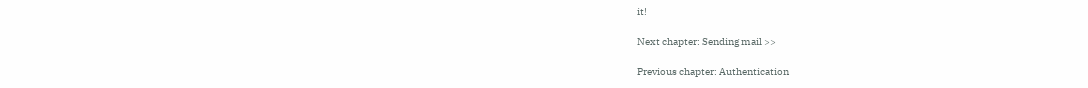it!

Next chapter: Sending mail >>

Previous chapter: Authentication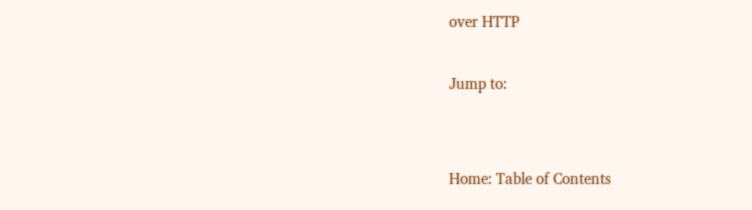over HTTP

Jump to:


Home: Table of Contents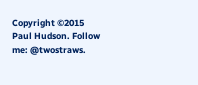Copyright ©2015 Paul Hudson. Follow me: @twostraws.